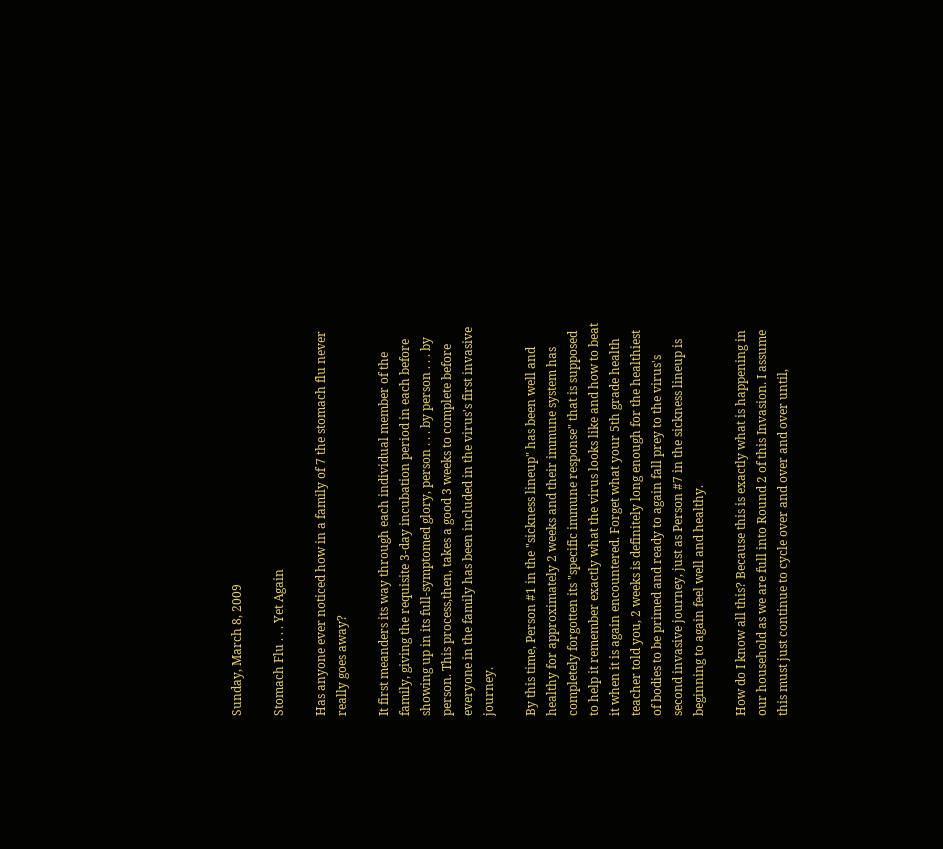Sunday, March 8, 2009

Stomach Flu . . . Yet Again

Has anyone ever noticed how in a family of 7 the stomach flu never really goes away?

It first meanders its way through each individual member of the family, giving the requisite 3-day incubation period in each before showing up in its full-symptomed glory, person . . . by person . . . by person. This process,then, takes a good 3 weeks to complete before everyone in the family has been included in the virus's first invasive journey.

By this time, Person #1 in the "sickness lineup" has been well and healthy for approximately 2 weeks and their immune system has completely forgotten its "specific immune response" that is supposed to help it remember exactly what the virus looks like and how to beat it when it is again encountered. Forget what your 5th grade health teacher told you, 2 weeks is definitely long enough for the healthiest of bodies to be primed and ready to again fall prey to the virus's second invasive journey, just as Person #7 in the sickness lineup is beginning to again feel well and healthy.

How do I know all this? Because this is exactly what is happening in our household as we are full into Round 2 of this Invasion. I assume this must just continue to cycle over and over and over until,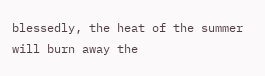blessedly, the heat of the summer will burn away the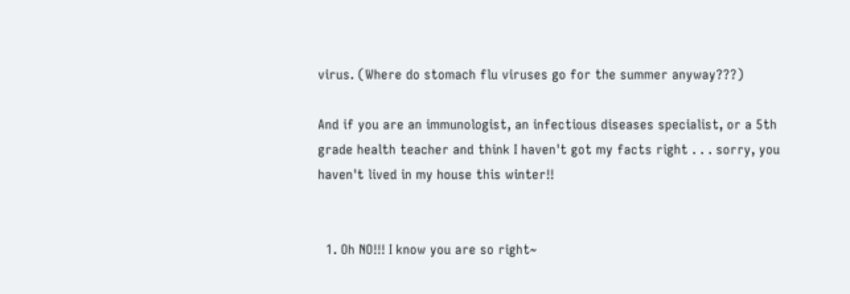virus. (Where do stomach flu viruses go for the summer anyway???)

And if you are an immunologist, an infectious diseases specialist, or a 5th grade health teacher and think I haven't got my facts right . . . sorry, you haven't lived in my house this winter!!


  1. Oh NO!!! I know you are so right~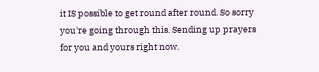it IS possible to get round after round. So sorry you're going through this. Sending up prayers for you and yours right now.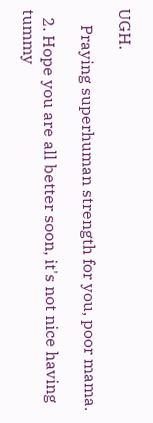UGH.

    Praying superhuman strength for you, poor mama.

  2. Hope you are all better soon, it's not nice having tummy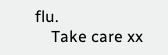flu.
    Take care xx